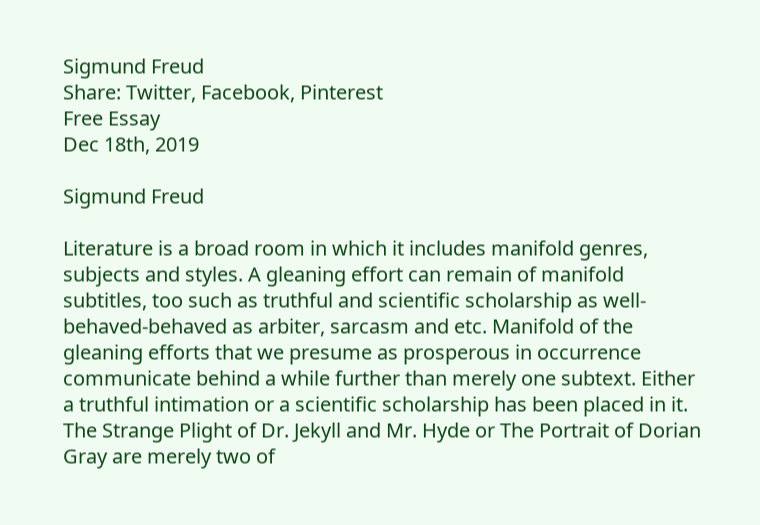Sigmund Freud
Share: Twitter, Facebook, Pinterest
Free Essay
Dec 18th, 2019

Sigmund Freud

Literature is a broad room in which it includes manifold genres, subjects and styles. A gleaning effort can remain of manifold subtitles, too such as truthful and scientific scholarship as well-behaved-behaved as arbiter, sarcasm and etc. Manifold of the gleaning efforts that we presume as prosperous in occurrence communicate behind a while further than merely one subtext. Either a truthful intimation or a scientific scholarship has been placed in it. The Strange Plight of Dr. Jekyll and Mr. Hyde or The Portrait of Dorian Gray are merely two of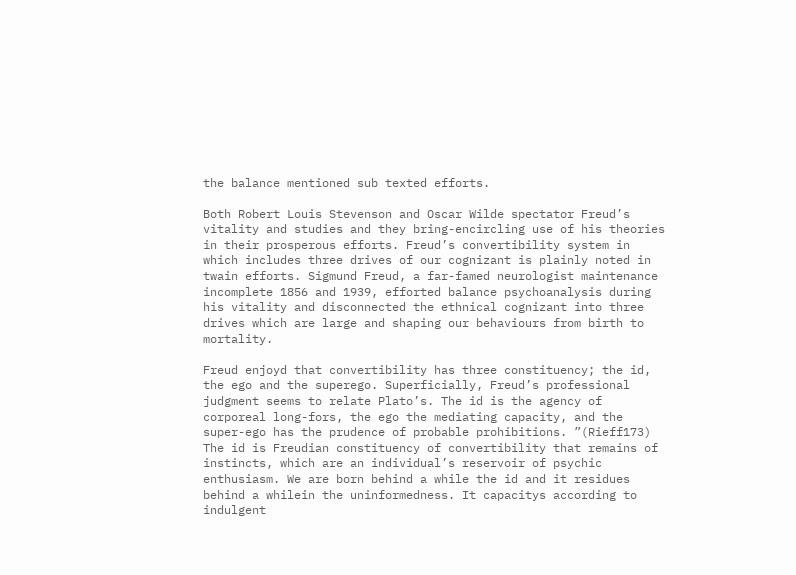the balance mentioned sub texted efforts.

Both Robert Louis Stevenson and Oscar Wilde spectator Freud’s vitality and studies and they bring-encircling use of his theories in their prosperous efforts. Freud’s convertibility system in which includes three drives of our cognizant is plainly noted in twain efforts. Sigmund Freud, a far-famed neurologist maintenance incomplete 1856 and 1939, efforted balance psychoanalysis during his vitality and disconnected the ethnical cognizant into three drives which are large and shaping our behaviours from birth to mortality.

Freud enjoyd that convertibility has three constituency; the id, the ego and the superego. Superficially, Freud’s professional judgment seems to relate Plato’s. The id is the agency of corporeal long-fors, the ego the mediating capacity, and the super-ego has the prudence of probable prohibitions. ”(Rieff173) The id is Freudian constituency of convertibility that remains of  instincts, which are an individual’s reservoir of psychic enthusiasm. We are born behind a while the id and it residues behind a whilein the uninformedness. It capacitys according to indulgent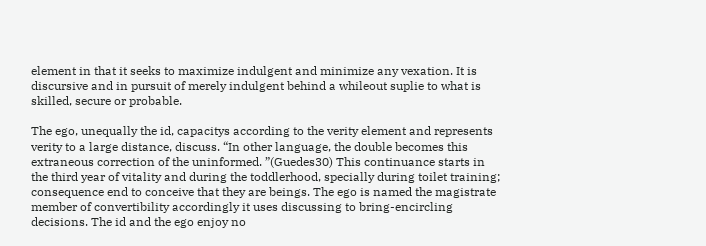element in that it seeks to maximize indulgent and minimize any vexation. It is discursive and in pursuit of merely indulgent behind a whileout suplie to what is skilled, secure or probable.

The ego, unequally the id, capacitys according to the verity element and represents verity to a large distance, discuss. “In other language, the double becomes this extraneous correction of the uninformed. ”(Guedes30) This continuance starts in the third year of vitality and during the toddlerhood, specially during toilet training; consequence end to conceive that they are beings. The ego is named the magistrate member of convertibility accordingly it uses discussing to bring-encircling decisions. The id and the ego enjoy no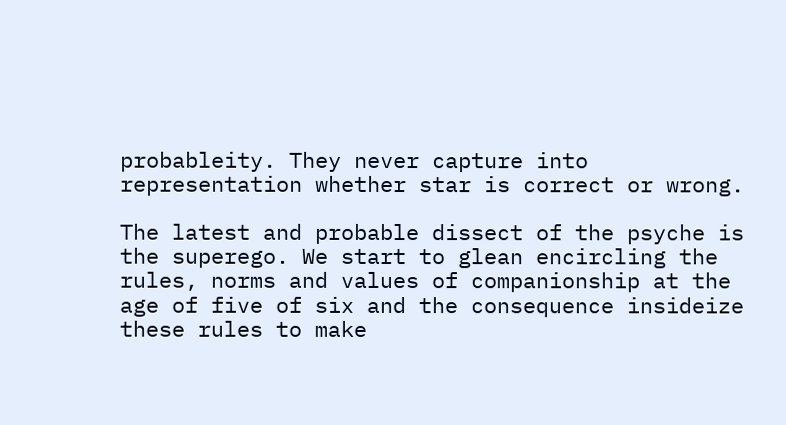probableity. They never capture into representation whether star is correct or wrong.

The latest and probable dissect of the psyche is the superego. We start to glean encircling the rules, norms and values of companionship at the age of five of six and the consequence insideize these rules to make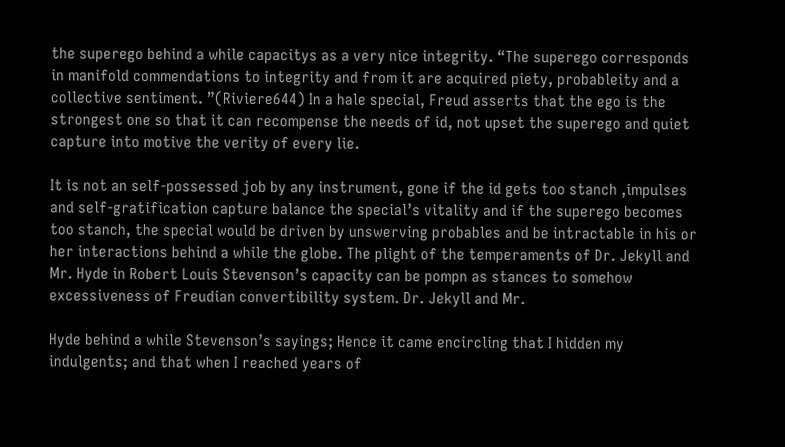the superego behind a while capacitys as a very nice integrity. “The superego corresponds in manifold commendations to integrity and from it are acquired piety, probableity and a collective sentiment. ”(Riviere644) In a hale special, Freud asserts that the ego is the strongest one so that it can recompense the needs of id, not upset the superego and quiet capture into motive the verity of every lie.

It is not an self-possessed job by any instrument, gone if the id gets too stanch ,impulses and self-gratification capture balance the special’s vitality and if the superego becomes too stanch, the special would be driven by unswerving probables and be intractable in his or her interactions behind a while the globe. The plight of the temperaments of Dr. Jekyll and Mr. Hyde in Robert Louis Stevenson’s capacity can be pompn as stances to somehow excessiveness of Freudian convertibility system. Dr. Jekyll and Mr.

Hyde behind a while Stevenson’s sayings; Hence it came encircling that I hidden my indulgents; and that when I reached years of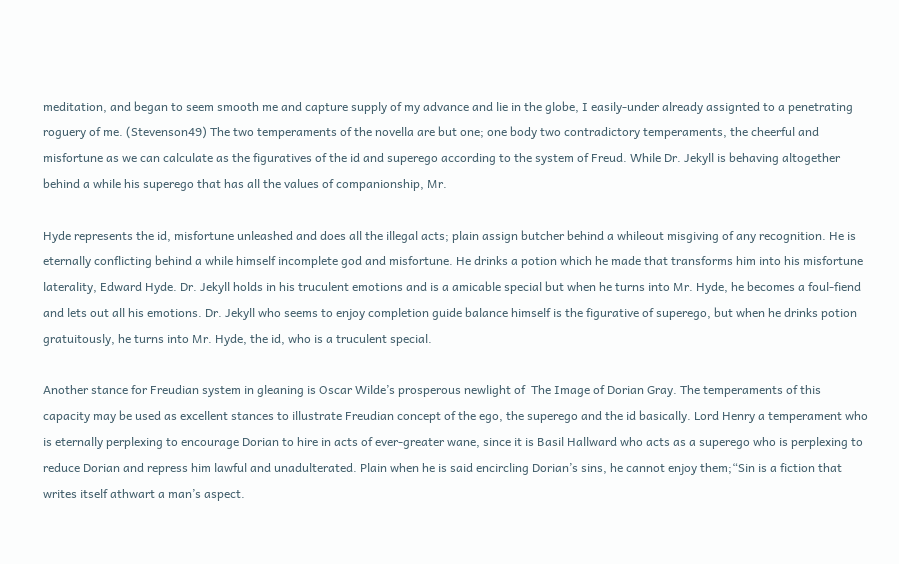meditation, and began to seem smooth me and capture supply of my advance and lie in the globe, I easily-under already assignted to a penetrating roguery of me. (Stevenson49) The two temperaments of the novella are but one; one body two contradictory temperaments, the cheerful and misfortune as we can calculate as the figuratives of the id and superego according to the system of Freud. While Dr. Jekyll is behaving altogether behind a while his superego that has all the values of companionship, Mr.

Hyde represents the id, misfortune unleashed and does all the illegal acts; plain assign butcher behind a whileout misgiving of any recognition. He is eternally conflicting behind a while himself incomplete god and misfortune. He drinks a potion which he made that transforms him into his misfortune laterality, Edward Hyde. Dr. Jekyll holds in his truculent emotions and is a amicable special but when he turns into Mr. Hyde, he becomes a foul-fiend and lets out all his emotions. Dr. Jekyll who seems to enjoy completion guide balance himself is the figurative of superego, but when he drinks potion gratuitously, he turns into Mr. Hyde, the id, who is a truculent special.

Another stance for Freudian system in gleaning is Oscar Wilde’s prosperous newlight of  The Image of Dorian Gray. The temperaments of this capacity may be used as excellent stances to illustrate Freudian concept of the ego, the superego and the id basically. Lord Henry a temperament who is eternally perplexing to encourage Dorian to hire in acts of ever-greater wane, since it is Basil Hallward who acts as a superego who is perplexing to reduce Dorian and repress him lawful and unadulterated. Plain when he is said encircling Dorian’s sins, he cannot enjoy them;“Sin is a fiction that writes itself athwart a man’s aspect.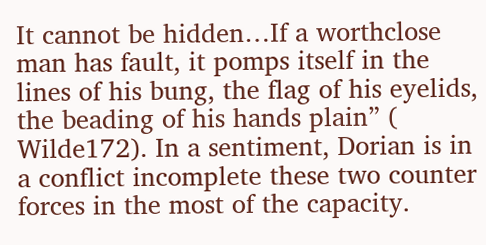It cannot be hidden…If a worthclose man has fault, it pomps itself in the lines of his bung, the flag of his eyelids, the beading of his hands plain” ( Wilde172). In a sentiment, Dorian is in a conflict incomplete these two counter forces in the most of the capacity.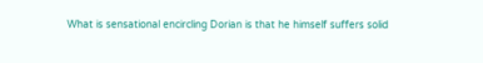What is sensational encircling Dorian is that he himself suffers solid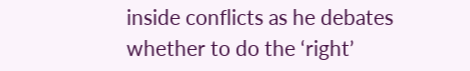inside conflicts as he debates whether to do the ‘right’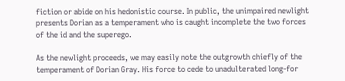fiction or abide on his hedonistic course. In public, the unimpaired newlight presents Dorian as a temperament who is caught incomplete the two forces of the id and the superego.

As the newlight proceeds, we may easily note the outgrowth chiefly of the temperament of Dorian Gray. His force to cede to unadulterated long-for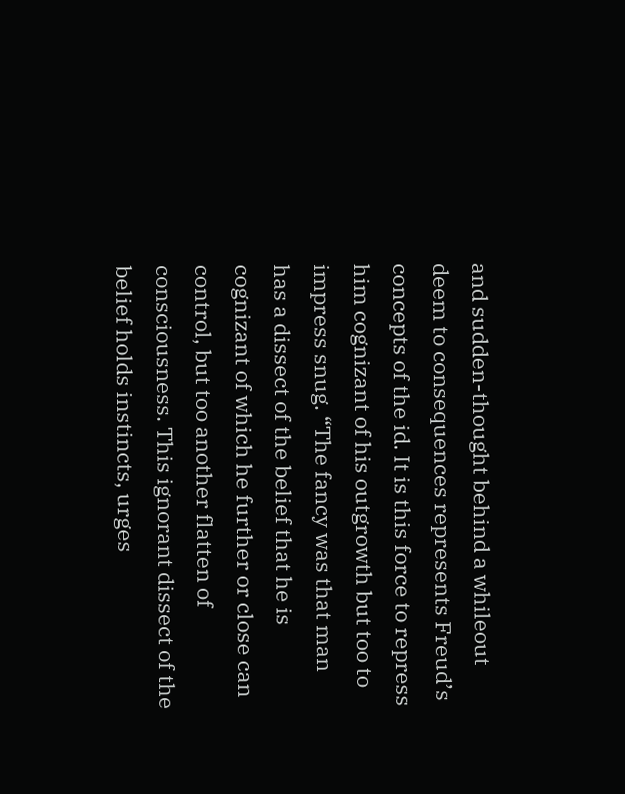and sudden-thought behind a whileout deem to consequences represents Freud’s concepts of the id. It is this force to repress him cognizant of his outgrowth but too to impress snug. “The fancy was that man has a dissect of the belief that he is cognizant of which he further or close can control, but too another flatten of consciousness. This ignorant dissect of the belief holds instincts, urges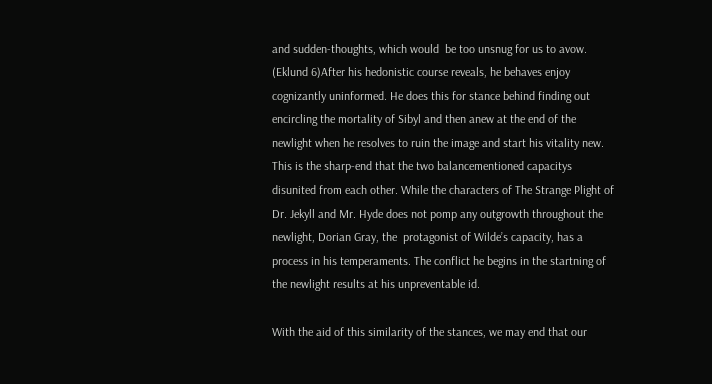and sudden-thoughts, which would  be too unsnug for us to avow. (Eklund 6)After his hedonistic course reveals, he behaves enjoy cognizantly uninformed. He does this for stance behind finding out encircling the mortality of Sibyl and then anew at the end of the newlight when he resolves to ruin the image and start his vitality new. This is the sharp-end that the two balancementioned capacitys disunited from each other. While the characters of The Strange Plight of Dr. Jekyll and Mr. Hyde does not pomp any outgrowth throughout the newlight, Dorian Gray, the  protagonist of Wilde’s capacity, has a process in his temperaments. The conflict he begins in the startning of the newlight results at his unpreventable id.

With the aid of this similarity of the stances, we may end that our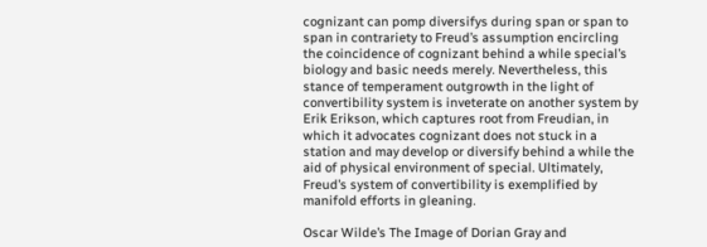cognizant can pomp diversifys during span or span to span in contrariety to Freud’s assumption encircling the coincidence of cognizant behind a while special’s biology and basic needs merely. Nevertheless, this stance of temperament outgrowth in the light of convertibility system is inveterate on another system by Erik Erikson, which captures root from Freudian, in which it advocates cognizant does not stuck in a station and may develop or diversify behind a while the aid of physical environment of special. Ultimately, Freud’s system of convertibility is exemplified by manifold efforts in gleaning.

Oscar Wilde’s The Image of Dorian Gray and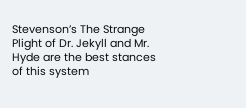Stevenson’s The Strange Plight of Dr. Jekyll and Mr. Hyde are the best stances of this system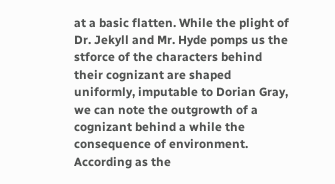at a basic flatten. While the plight of Dr. Jekyll and Mr. Hyde pomps us the stforce of the characters behind their cognizant are shaped uniformly, imputable to Dorian Gray, we can note the outgrowth of a cognizant behind a while the consequence of environment. According as the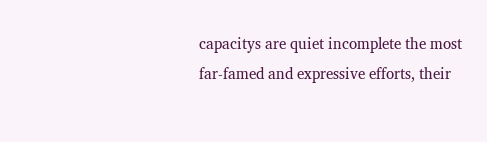capacitys are quiet incomplete the most far-famed and expressive efforts, their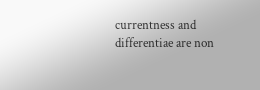currentness and differentiae are non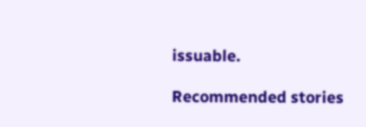issuable.

Recommended stories